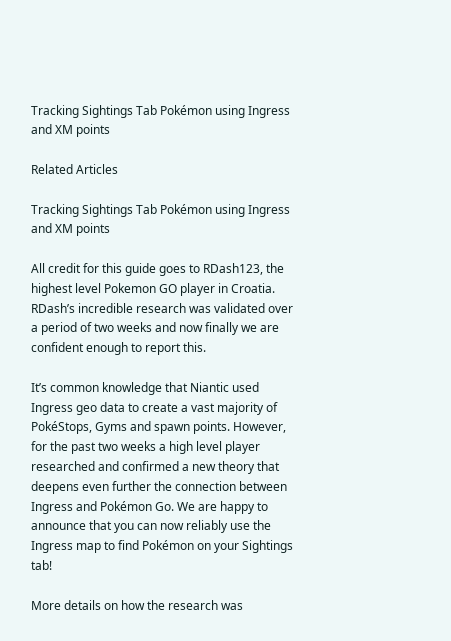Tracking Sightings Tab Pokémon using Ingress and XM points

Related Articles

Tracking Sightings Tab Pokémon using Ingress and XM points

All credit for this guide goes to RDash123, the highest level Pokemon GO player in Croatia. RDash’s incredible research was validated over a period of two weeks and now finally we are confident enough to report this.

It’s common knowledge that Niantic used Ingress geo data to create a vast majority of PokéStops, Gyms and spawn points. However, for the past two weeks a high level player researched and confirmed a new theory that deepens even further the connection between Ingress and Pokémon Go. We are happy to announce that you can now reliably use the Ingress map to find Pokémon on your Sightings tab!

More details on how the research was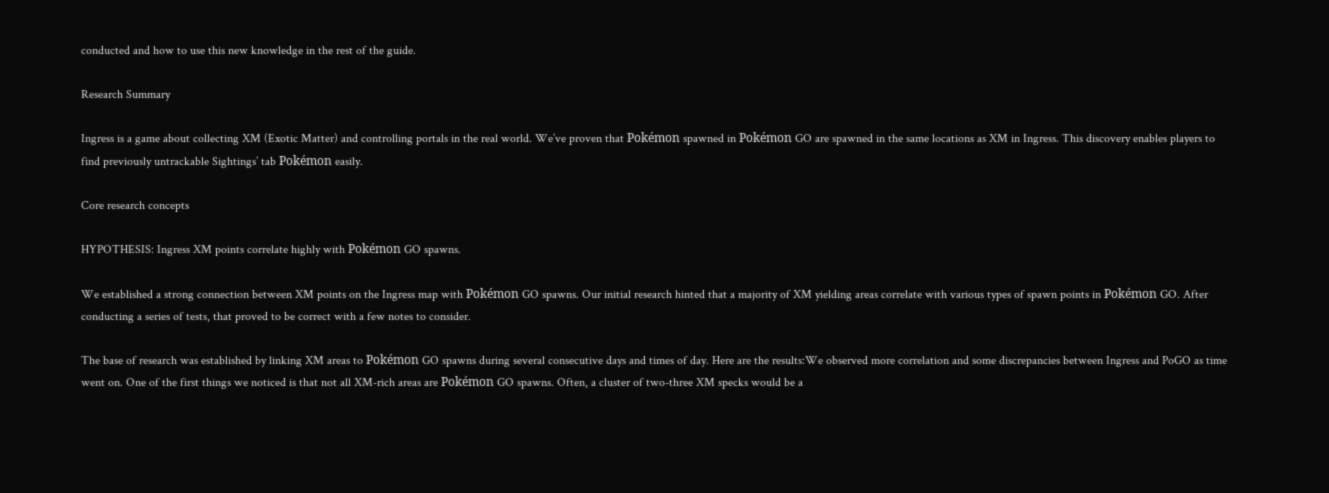conducted and how to use this new knowledge in the rest of the guide.

Research Summary

Ingress is a game about collecting XM (Exotic Matter) and controlling portals in the real world. We’ve proven that Pokémon spawned in Pokémon GO are spawned in the same locations as XM in Ingress. This discovery enables players to find previously untrackable Sightings’ tab Pokémon easily.

Core research concepts

HYPOTHESIS: Ingress XM points correlate highly with Pokémon GO spawns.

We established a strong connection between XM points on the Ingress map with Pokémon GO spawns. Our initial research hinted that a majority of XM yielding areas correlate with various types of spawn points in Pokémon GO. After conducting a series of tests, that proved to be correct with a few notes to consider.

The base of research was established by linking XM areas to Pokémon GO spawns during several consecutive days and times of day. Here are the results:We observed more correlation and some discrepancies between Ingress and PoGO as time went on. One of the first things we noticed is that not all XM-rich areas are Pokémon GO spawns. Often, a cluster of two-three XM specks would be a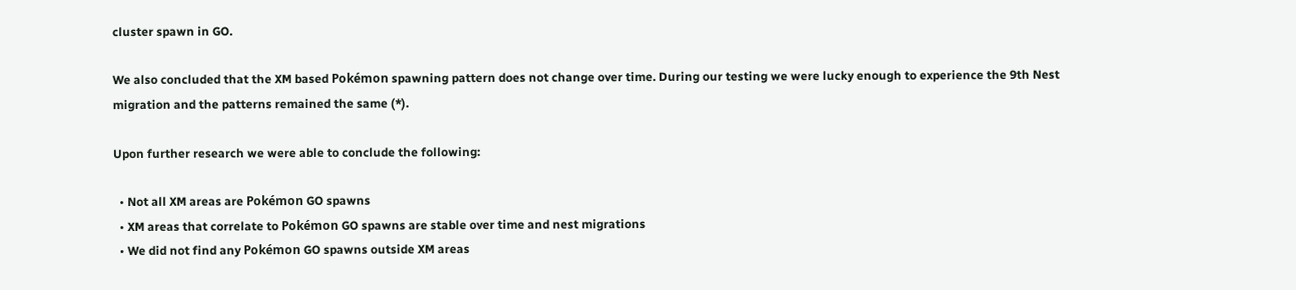cluster spawn in GO.

We also concluded that the XM based Pokémon spawning pattern does not change over time. During our testing we were lucky enough to experience the 9th Nest migration and the patterns remained the same (*).

Upon further research we were able to conclude the following:

  • Not all XM areas are Pokémon GO spawns
  • XM areas that correlate to Pokémon GO spawns are stable over time and nest migrations
  • We did not find any Pokémon GO spawns outside XM areas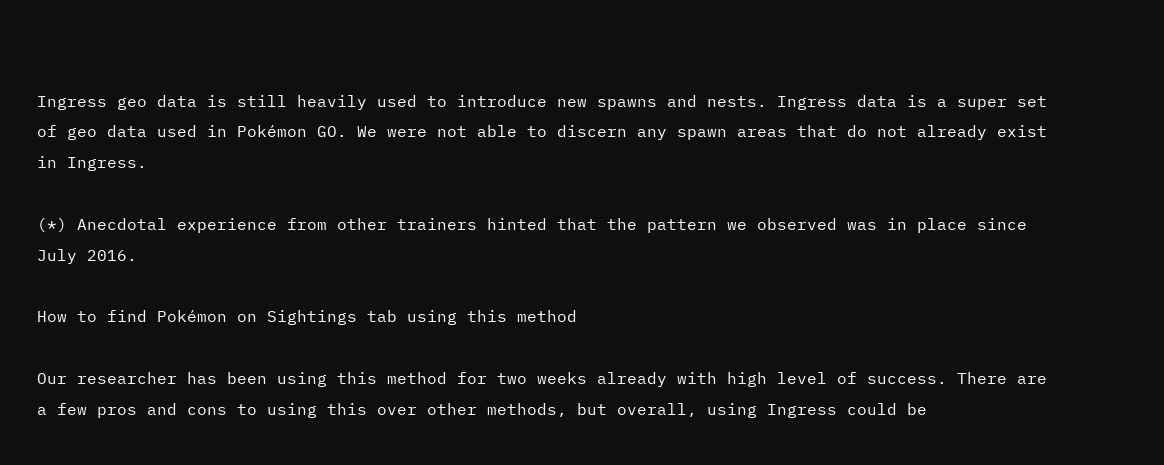Ingress geo data is still heavily used to introduce new spawns and nests. Ingress data is a super set of geo data used in Pokémon GO. We were not able to discern any spawn areas that do not already exist in Ingress.

(*) Anecdotal experience from other trainers hinted that the pattern we observed was in place since July 2016.

How to find Pokémon on Sightings tab using this method

Our researcher has been using this method for two weeks already with high level of success. There are a few pros and cons to using this over other methods, but overall, using Ingress could be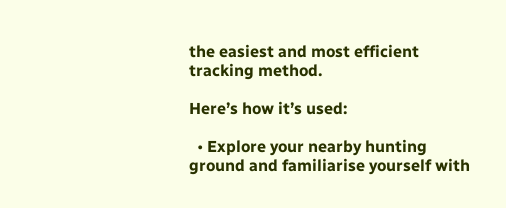the easiest and most efficient tracking method.

Here’s how it’s used:

  • Explore your nearby hunting ground and familiarise yourself with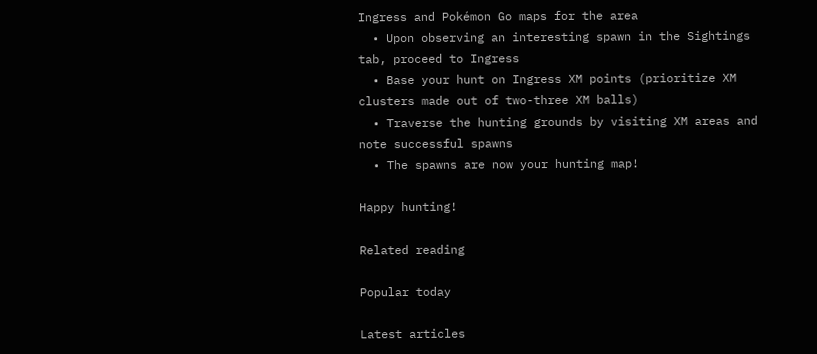Ingress and Pokémon Go maps for the area
  • Upon observing an interesting spawn in the Sightings tab, proceed to Ingress
  • Base your hunt on Ingress XM points (prioritize XM clusters made out of two-three XM balls)
  • Traverse the hunting grounds by visiting XM areas and note successful spawns
  • The spawns are now your hunting map!

Happy hunting!

Related reading

Popular today

Latest articles